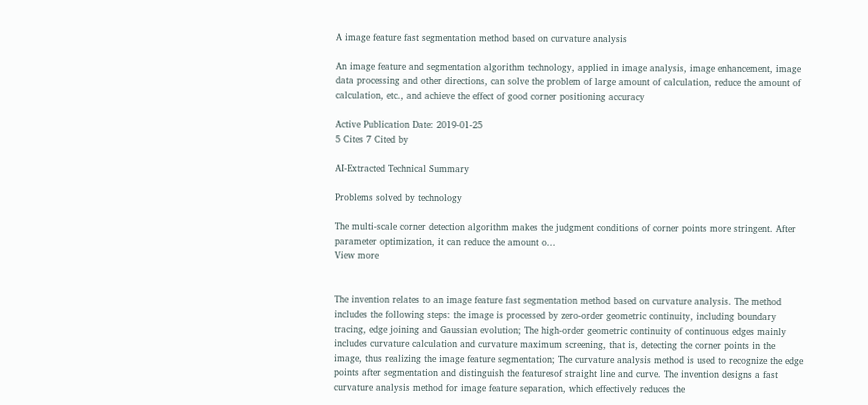A image feature fast segmentation method based on curvature analysis

An image feature and segmentation algorithm technology, applied in image analysis, image enhancement, image data processing and other directions, can solve the problem of large amount of calculation, reduce the amount of calculation, etc., and achieve the effect of good corner positioning accuracy

Active Publication Date: 2019-01-25
5 Cites 7 Cited by

AI-Extracted Technical Summary

Problems solved by technology

The multi-scale corner detection algorithm makes the judgment conditions of corner points more stringent. After parameter optimization, it can reduce the amount o...
View more


The invention relates to an image feature fast segmentation method based on curvature analysis. The method includes the following steps: the image is processed by zero-order geometric continuity, including boundary tracing, edge joining and Gaussian evolution; The high-order geometric continuity of continuous edges mainly includes curvature calculation and curvature maximum screening, that is, detecting the corner points in the image, thus realizing the image feature segmentation; The curvature analysis method is used to recognize the edge points after segmentation and distinguish the featuresof straight line and curve. The invention designs a fast curvature analysis method for image feature separation, which effectively reduces the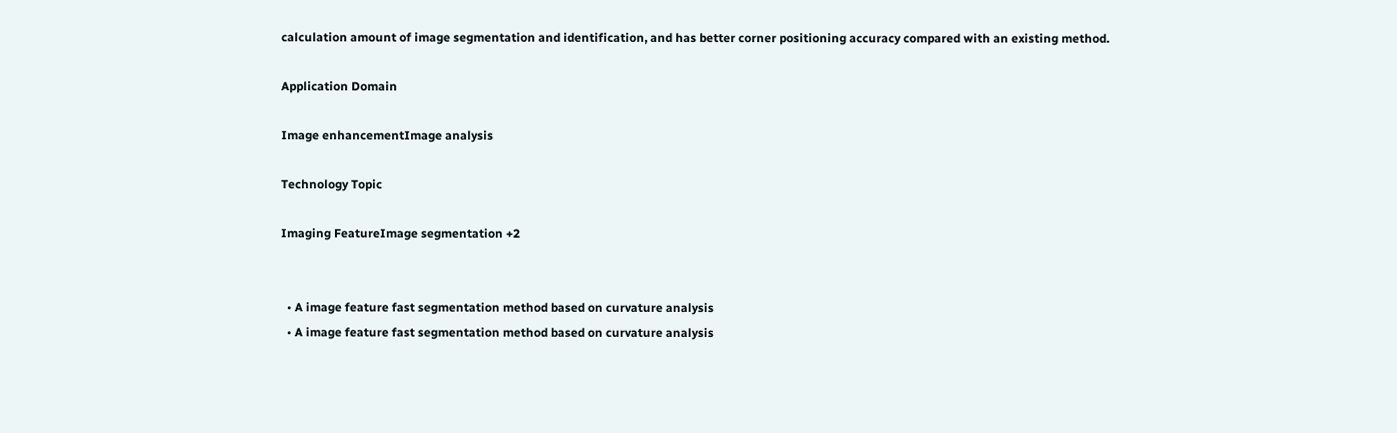calculation amount of image segmentation and identification, and has better corner positioning accuracy compared with an existing method.

Application Domain

Image enhancementImage analysis

Technology Topic

Imaging FeatureImage segmentation +2


  • A image feature fast segmentation method based on curvature analysis
  • A image feature fast segmentation method based on curvature analysis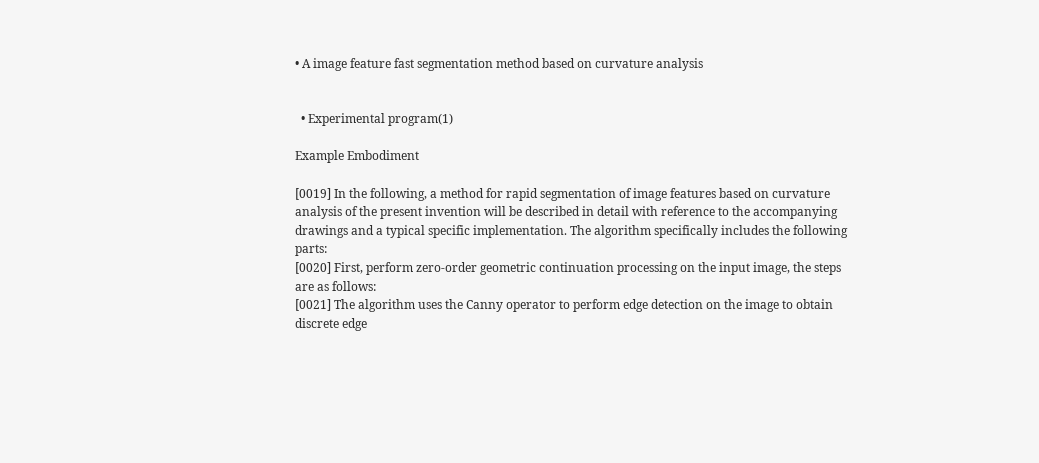• A image feature fast segmentation method based on curvature analysis


  • Experimental program(1)

Example Embodiment

[0019] In the following, a method for rapid segmentation of image features based on curvature analysis of the present invention will be described in detail with reference to the accompanying drawings and a typical specific implementation. The algorithm specifically includes the following parts:
[0020] First, perform zero-order geometric continuation processing on the input image, the steps are as follows:
[0021] The algorithm uses the Canny operator to perform edge detection on the image to obtain discrete edge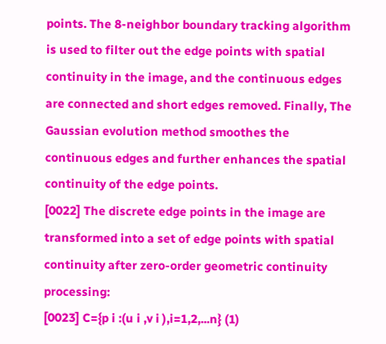points. The 8-neighbor boundary tracking algorithm is used to filter out the edge points with spatial continuity in the image, and the continuous edges are connected and short edges removed. Finally, The Gaussian evolution method smoothes the continuous edges and further enhances the spatial continuity of the edge points.
[0022] The discrete edge points in the image are transformed into a set of edge points with spatial continuity after zero-order geometric continuity processing:
[0023] C={p i :(u i ,v i ),i=1,2,...n} (1)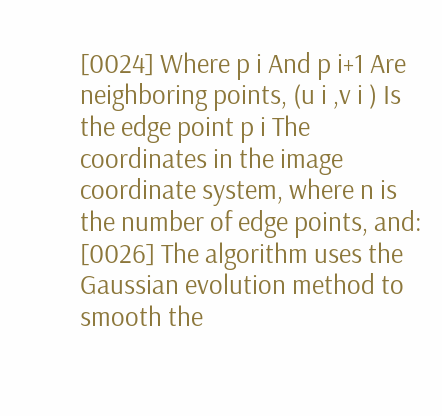[0024] Where p i And p i+1 Are neighboring points, (u i ,v i ) Is the edge point p i The coordinates in the image coordinate system, where n is the number of edge points, and:
[0026] The algorithm uses the Gaussian evolution method to smooth the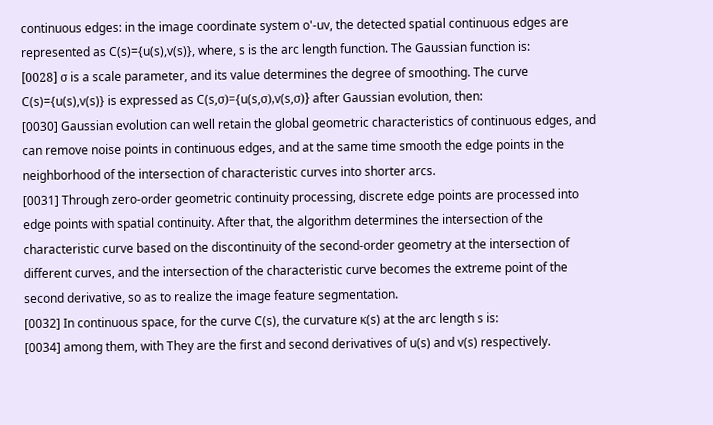continuous edges: in the image coordinate system o'-uv, the detected spatial continuous edges are represented as C(s)={u(s),v(s)}, where, s is the arc length function. The Gaussian function is:
[0028] σ is a scale parameter, and its value determines the degree of smoothing. The curve C(s)={u(s),v(s)} is expressed as C(s,σ)={u(s,σ),v(s,σ)} after Gaussian evolution, then:
[0030] Gaussian evolution can well retain the global geometric characteristics of continuous edges, and can remove noise points in continuous edges, and at the same time smooth the edge points in the neighborhood of the intersection of characteristic curves into shorter arcs.
[0031] Through zero-order geometric continuity processing, discrete edge points are processed into edge points with spatial continuity. After that, the algorithm determines the intersection of the characteristic curve based on the discontinuity of the second-order geometry at the intersection of different curves, and the intersection of the characteristic curve becomes the extreme point of the second derivative, so as to realize the image feature segmentation.
[0032] In continuous space, for the curve C(s), the curvature κ(s) at the arc length s is:
[0034] among them, with They are the first and second derivatives of u(s) and v(s) respectively.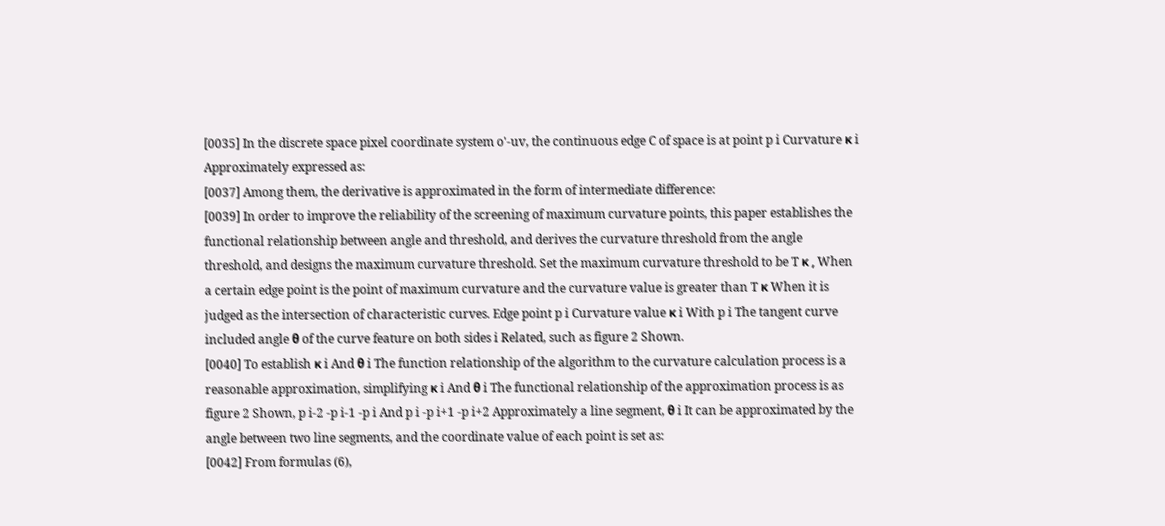[0035] In the discrete space pixel coordinate system o'-uv, the continuous edge C of space is at point p i Curvature κ i Approximately expressed as:
[0037] Among them, the derivative is approximated in the form of intermediate difference:
[0039] In order to improve the reliability of the screening of maximum curvature points, this paper establishes the functional relationship between angle and threshold, and derives the curvature threshold from the angle threshold, and designs the maximum curvature threshold. Set the maximum curvature threshold to be T κ , When a certain edge point is the point of maximum curvature and the curvature value is greater than T κ When it is judged as the intersection of characteristic curves. Edge point p i Curvature value κ i With p i The tangent curve included angle θ of the curve feature on both sides i Related, such as figure 2 Shown.
[0040] To establish κ i And θ i The function relationship of the algorithm to the curvature calculation process is a reasonable approximation, simplifying κ i And θ i The functional relationship of the approximation process is as figure 2 Shown, p i-2 -p i-1 -p i And p i -p i+1 -p i+2 Approximately a line segment, θ i It can be approximated by the angle between two line segments, and the coordinate value of each point is set as:
[0042] From formulas (6),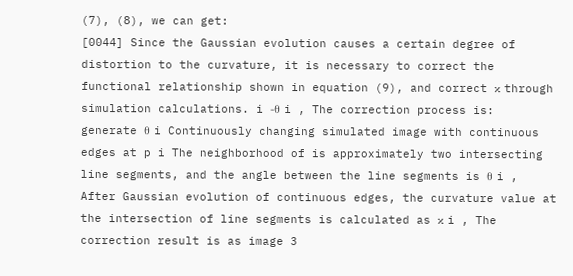(7), (8), we can get:
[0044] Since the Gaussian evolution causes a certain degree of distortion to the curvature, it is necessary to correct the functional relationship shown in equation (9), and correct κ through simulation calculations. i -θ i , The correction process is: generate θ i Continuously changing simulated image with continuous edges at p i The neighborhood of is approximately two intersecting line segments, and the angle between the line segments is θ i , After Gaussian evolution of continuous edges, the curvature value at the intersection of line segments is calculated as κ i , The correction result is as image 3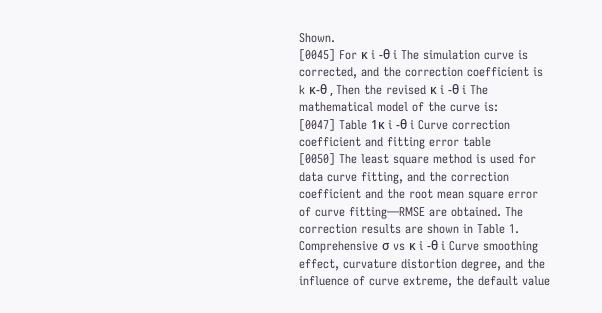Shown.
[0045] For κ i -θ i The simulation curve is corrected, and the correction coefficient is k κ-θ , Then the revised κ i -θ i The mathematical model of the curve is:
[0047] Table 1κ i -θ i Curve correction coefficient and fitting error table
[0050] The least square method is used for data curve fitting, and the correction coefficient and the root mean square error of curve fitting—RMSE are obtained. The correction results are shown in Table 1. Comprehensive σ vs κ i -θ i Curve smoothing effect, curvature distortion degree, and the influence of curve extreme, the default value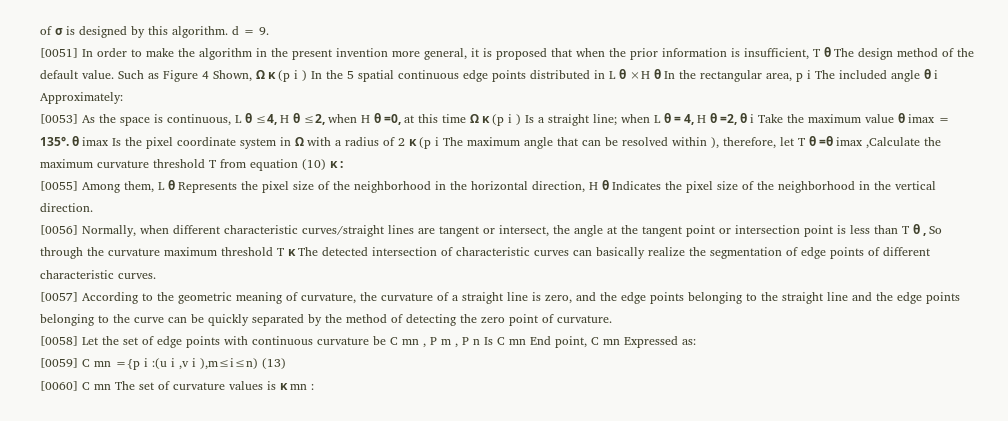of σ is designed by this algorithm. d = 9.
[0051] In order to make the algorithm in the present invention more general, it is proposed that when the prior information is insufficient, T θ The design method of the default value. Such as Figure 4 Shown, Ω κ (p i ) In the 5 spatial continuous edge points distributed in L θ ×H θ In the rectangular area, p i The included angle θ i Approximately:
[0053] As the space is continuous, L θ ≤4, H θ ≤2, when H θ =0, at this time Ω κ (p i ) Is a straight line; when L θ = 4, H θ =2, θ i Take the maximum value θ imax = 135°. θ imax Is the pixel coordinate system in Ω with a radius of 2 κ (p i The maximum angle that can be resolved within ), therefore, let T θ =θ imax ,Calculate the maximum curvature threshold T from equation (10) κ :
[0055] Among them, L θ Represents the pixel size of the neighborhood in the horizontal direction, H θ Indicates the pixel size of the neighborhood in the vertical direction.
[0056] Normally, when different characteristic curves/straight lines are tangent or intersect, the angle at the tangent point or intersection point is less than T θ , So through the curvature maximum threshold T κ The detected intersection of characteristic curves can basically realize the segmentation of edge points of different characteristic curves.
[0057] According to the geometric meaning of curvature, the curvature of a straight line is zero, and the edge points belonging to the straight line and the edge points belonging to the curve can be quickly separated by the method of detecting the zero point of curvature.
[0058] Let the set of edge points with continuous curvature be C mn , P m , P n Is C mn End point, C mn Expressed as:
[0059] C mn ={p i :(u i ,v i ),m≤i≤n) (13)
[0060] C mn The set of curvature values is κ mn :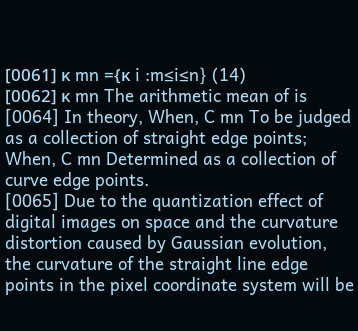[0061] κ mn ={κ i :m≤i≤n} (14)
[0062] κ mn The arithmetic mean of is
[0064] In theory, When, C mn To be judged as a collection of straight edge points; When, C mn Determined as a collection of curve edge points.
[0065] Due to the quantization effect of digital images on space and the curvature distortion caused by Gaussian evolution, the curvature of the straight line edge points in the pixel coordinate system will be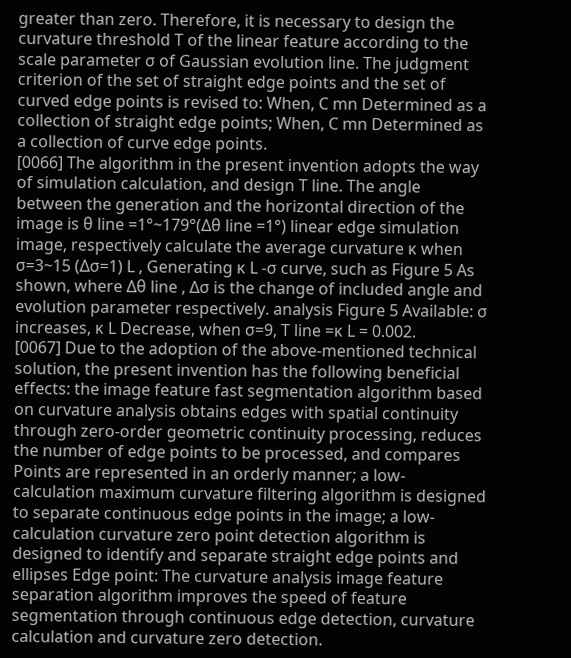greater than zero. Therefore, it is necessary to design the curvature threshold T of the linear feature according to the scale parameter σ of Gaussian evolution line. The judgment criterion of the set of straight edge points and the set of curved edge points is revised to: When, C mn Determined as a collection of straight edge points; When, C mn Determined as a collection of curve edge points.
[0066] The algorithm in the present invention adopts the way of simulation calculation, and design T line. The angle between the generation and the horizontal direction of the image is θ line =1°~179°(Δθ line =1°) linear edge simulation image, respectively calculate the average curvature κ when σ=3~15 (Δσ=1) L , Generating κ L -σ curve, such as Figure 5 As shown, where Δθ line , Δσ is the change of included angle and evolution parameter respectively. analysis Figure 5 Available: σ increases, κ L Decrease, when σ=9, T line =κ L = 0.002.
[0067] Due to the adoption of the above-mentioned technical solution, the present invention has the following beneficial effects: the image feature fast segmentation algorithm based on curvature analysis obtains edges with spatial continuity through zero-order geometric continuity processing, reduces the number of edge points to be processed, and compares Points are represented in an orderly manner; a low-calculation maximum curvature filtering algorithm is designed to separate continuous edge points in the image; a low-calculation curvature zero point detection algorithm is designed to identify and separate straight edge points and ellipses Edge point: The curvature analysis image feature separation algorithm improves the speed of feature segmentation through continuous edge detection, curvature calculation and curvature zero detection.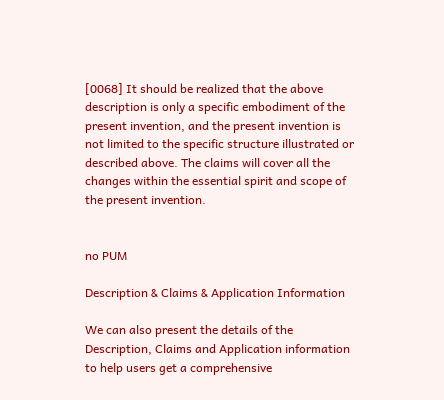[0068] It should be realized that the above description is only a specific embodiment of the present invention, and the present invention is not limited to the specific structure illustrated or described above. The claims will cover all the changes within the essential spirit and scope of the present invention.


no PUM

Description & Claims & Application Information

We can also present the details of the Description, Claims and Application information to help users get a comprehensive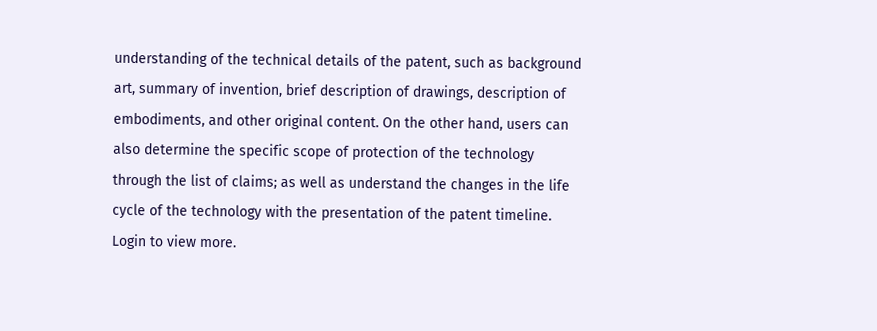understanding of the technical details of the patent, such as background art, summary of invention, brief description of drawings, description of embodiments, and other original content. On the other hand, users can also determine the specific scope of protection of the technology through the list of claims; as well as understand the changes in the life cycle of the technology with the presentation of the patent timeline. Login to view more.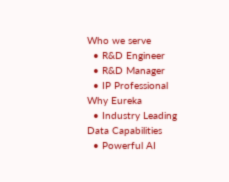Who we serve
  • R&D Engineer
  • R&D Manager
  • IP Professional
Why Eureka
  • Industry Leading Data Capabilities
  • Powerful AI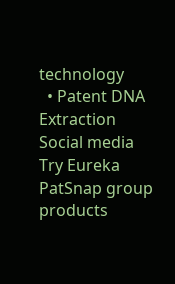technology
  • Patent DNA Extraction
Social media
Try Eureka
PatSnap group products